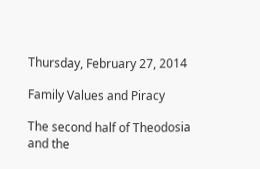Thursday, February 27, 2014

Family Values and Piracy

The second half of Theodosia and the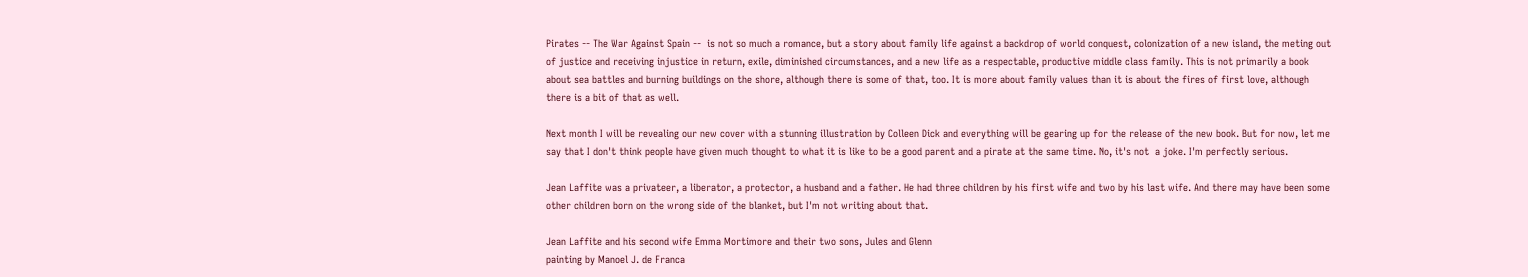Pirates -- The War Against Spain --  is not so much a romance, but a story about family life against a backdrop of world conquest, colonization of a new island, the meting out of justice and receiving injustice in return, exile, diminished circumstances, and a new life as a respectable, productive middle class family. This is not primarily a book about sea battles and burning buildings on the shore, although there is some of that, too. It is more about family values than it is about the fires of first love, although there is a bit of that as well.

Next month I will be revealing our new cover with a stunning illustration by Colleen Dick and everything will be gearing up for the release of the new book. But for now, let me say that I don't think people have given much thought to what it is like to be a good parent and a pirate at the same time. No, it's not  a joke. I'm perfectly serious.

Jean Laffite was a privateer, a liberator, a protector, a husband and a father. He had three children by his first wife and two by his last wife. And there may have been some other children born on the wrong side of the blanket, but I'm not writing about that.

Jean Laffite and his second wife Emma Mortimore and their two sons, Jules and Glenn
painting by Manoel J. de Franca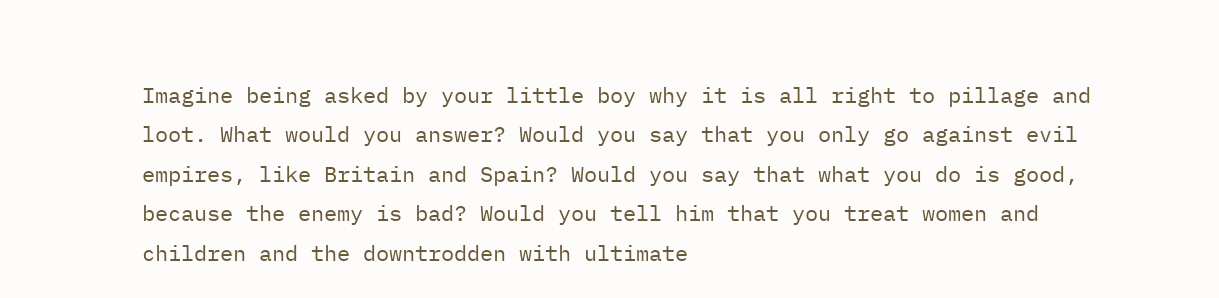Imagine being asked by your little boy why it is all right to pillage and loot. What would you answer? Would you say that you only go against evil empires, like Britain and Spain? Would you say that what you do is good, because the enemy is bad? Would you tell him that you treat women and children and the downtrodden with ultimate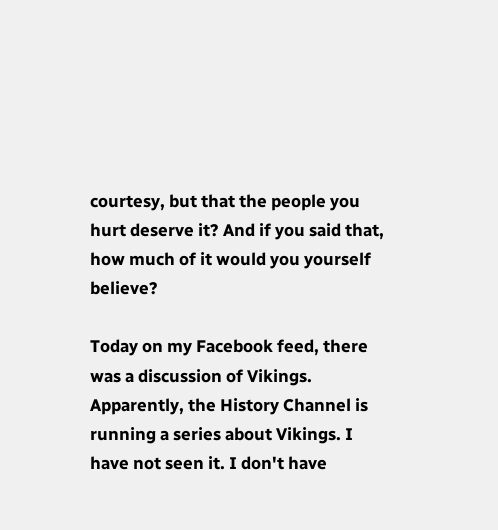courtesy, but that the people you hurt deserve it? And if you said that, how much of it would you yourself believe?

Today on my Facebook feed, there was a discussion of Vikings. Apparently, the History Channel is running a series about Vikings. I have not seen it. I don't have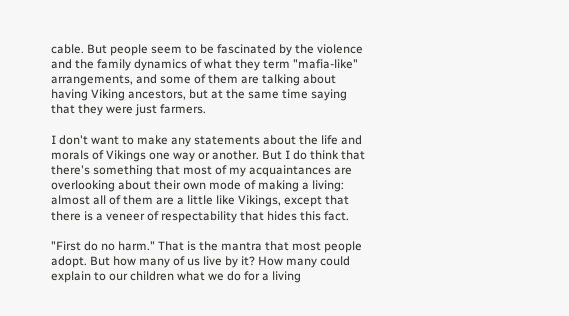cable. But people seem to be fascinated by the violence and the family dynamics of what they term "mafia-like" arrangements, and some of them are talking about having Viking ancestors, but at the same time saying that they were just farmers.

I don't want to make any statements about the life and morals of Vikings one way or another. But I do think that there's something that most of my acquaintances are overlooking about their own mode of making a living: almost all of them are a little like Vikings, except that there is a veneer of respectability that hides this fact.

"First do no harm." That is the mantra that most people adopt. But how many of us live by it? How many could explain to our children what we do for a living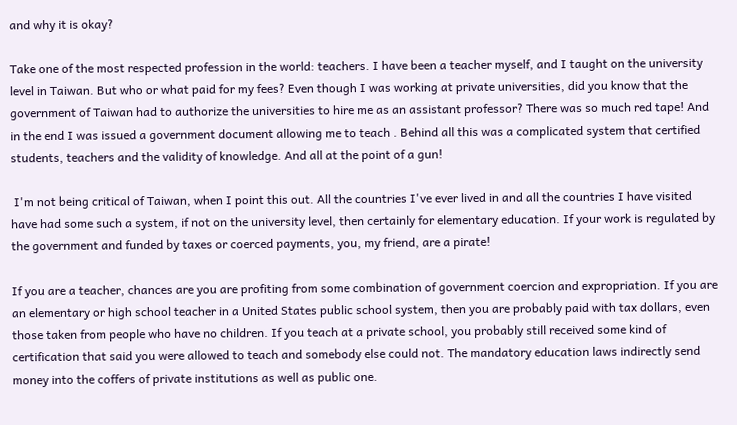and why it is okay?

Take one of the most respected profession in the world: teachers. I have been a teacher myself, and I taught on the university level in Taiwan. But who or what paid for my fees? Even though I was working at private universities, did you know that the government of Taiwan had to authorize the universities to hire me as an assistant professor? There was so much red tape! And in the end I was issued a government document allowing me to teach . Behind all this was a complicated system that certified students, teachers and the validity of knowledge. And all at the point of a gun!

 I'm not being critical of Taiwan, when I point this out. All the countries I've ever lived in and all the countries I have visited have had some such a system, if not on the university level, then certainly for elementary education. If your work is regulated by the government and funded by taxes or coerced payments, you, my friend, are a pirate!

If you are a teacher, chances are you are profiting from some combination of government coercion and expropriation. If you are an elementary or high school teacher in a United States public school system, then you are probably paid with tax dollars, even those taken from people who have no children. If you teach at a private school, you probably still received some kind of certification that said you were allowed to teach and somebody else could not. The mandatory education laws indirectly send money into the coffers of private institutions as well as public one.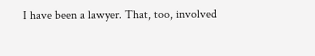I have been a lawyer. That, too, involved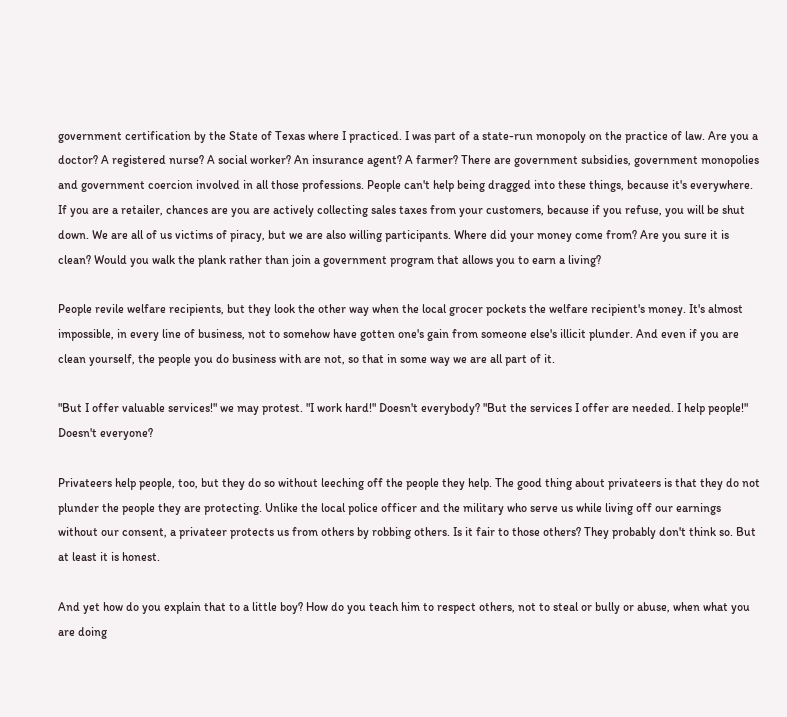government certification by the State of Texas where I practiced. I was part of a state-run monopoly on the practice of law. Are you a doctor? A registered nurse? A social worker? An insurance agent? A farmer? There are government subsidies, government monopolies and government coercion involved in all those professions. People can't help being dragged into these things, because it's everywhere.  If you are a retailer, chances are you are actively collecting sales taxes from your customers, because if you refuse, you will be shut down. We are all of us victims of piracy, but we are also willing participants. Where did your money come from? Are you sure it is clean? Would you walk the plank rather than join a government program that allows you to earn a living?

People revile welfare recipients, but they look the other way when the local grocer pockets the welfare recipient's money. It's almost impossible, in every line of business, not to somehow have gotten one's gain from someone else's illicit plunder. And even if you are clean yourself, the people you do business with are not, so that in some way we are all part of it.

"But I offer valuable services!" we may protest. "I work hard!" Doesn't everybody? "But the services I offer are needed. I help people!" Doesn't everyone?

Privateers help people, too, but they do so without leeching off the people they help. The good thing about privateers is that they do not plunder the people they are protecting. Unlike the local police officer and the military who serve us while living off our earnings without our consent, a privateer protects us from others by robbing others. Is it fair to those others? They probably don't think so. But at least it is honest.

And yet how do you explain that to a little boy? How do you teach him to respect others, not to steal or bully or abuse, when what you are doing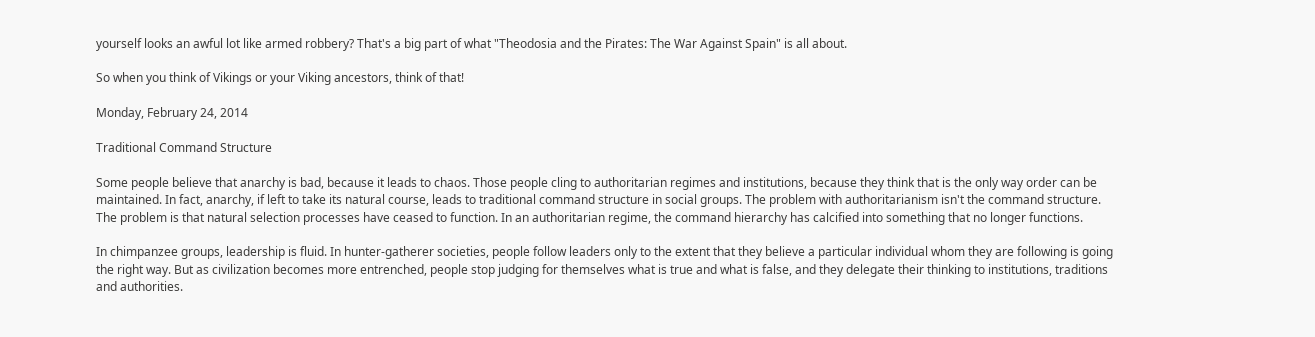yourself looks an awful lot like armed robbery? That's a big part of what "Theodosia and the Pirates: The War Against Spain" is all about.

So when you think of Vikings or your Viking ancestors, think of that!

Monday, February 24, 2014

Traditional Command Structure

Some people believe that anarchy is bad, because it leads to chaos. Those people cling to authoritarian regimes and institutions, because they think that is the only way order can be maintained. In fact, anarchy, if left to take its natural course, leads to traditional command structure in social groups. The problem with authoritarianism isn't the command structure. The problem is that natural selection processes have ceased to function. In an authoritarian regime, the command hierarchy has calcified into something that no longer functions.

In chimpanzee groups, leadership is fluid. In hunter-gatherer societies, people follow leaders only to the extent that they believe a particular individual whom they are following is going the right way. But as civilization becomes more entrenched, people stop judging for themselves what is true and what is false, and they delegate their thinking to institutions, traditions and authorities.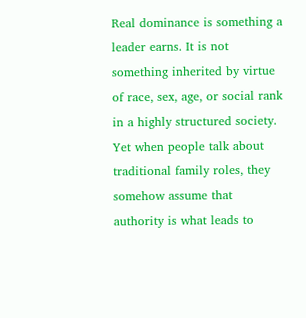Real dominance is something a leader earns. It is not something inherited by virtue of race, sex, age, or social rank in a highly structured society. Yet when people talk about traditional family roles, they somehow assume that authority is what leads to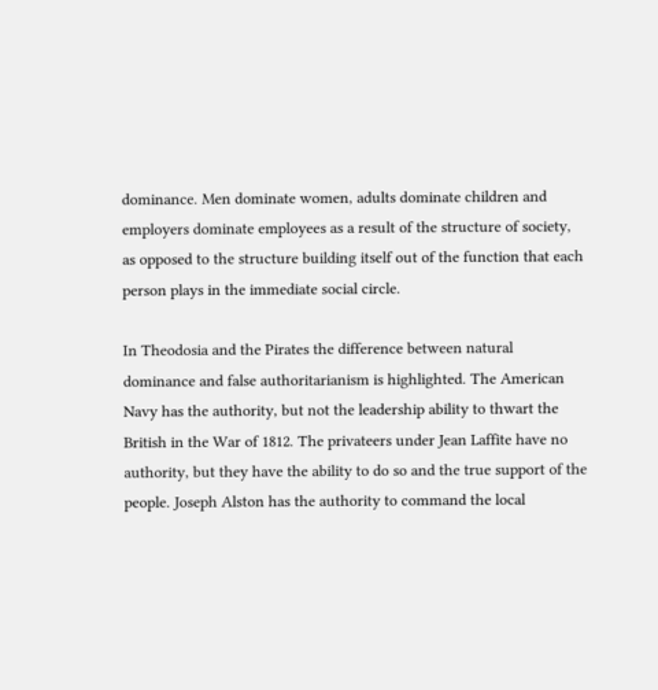dominance. Men dominate women, adults dominate children and employers dominate employees as a result of the structure of society, as opposed to the structure building itself out of the function that each person plays in the immediate social circle.

In Theodosia and the Pirates the difference between natural dominance and false authoritarianism is highlighted. The American Navy has the authority, but not the leadership ability to thwart the British in the War of 1812. The privateers under Jean Laffite have no authority, but they have the ability to do so and the true support of the people. Joseph Alston has the authority to command the local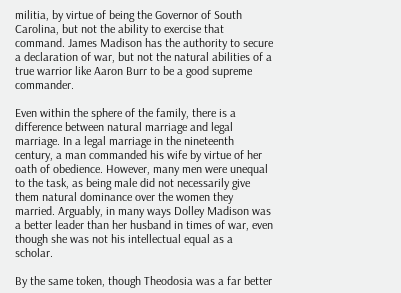militia, by virtue of being the Governor of South Carolina, but not the ability to exercise that command. James Madison has the authority to secure a declaration of war, but not the natural abilities of a true warrior like Aaron Burr to be a good supreme commander.

Even within the sphere of the family, there is a difference between natural marriage and legal marriage. In a legal marriage in the nineteenth century, a man commanded his wife by virtue of her oath of obedience. However, many men were unequal to the task, as being male did not necessarily give them natural dominance over the women they married. Arguably, in many ways Dolley Madison was a better leader than her husband in times of war, even though she was not his intellectual equal as a scholar.

By the same token, though Theodosia was a far better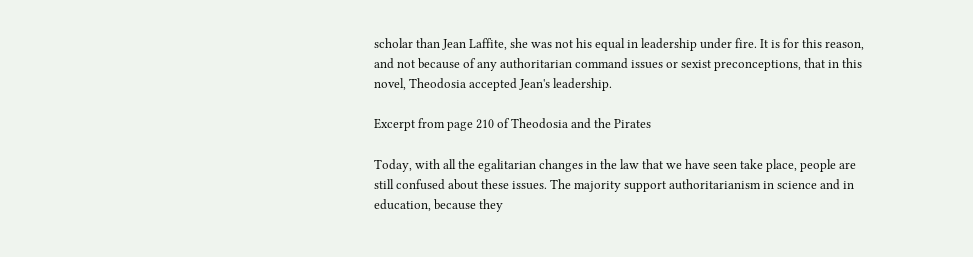scholar than Jean Laffite, she was not his equal in leadership under fire. It is for this reason, and not because of any authoritarian command issues or sexist preconceptions, that in this novel, Theodosia accepted Jean's leadership.

Excerpt from page 210 of Theodosia and the Pirates

Today, with all the egalitarian changes in the law that we have seen take place, people are still confused about these issues. The majority support authoritarianism in science and in education, because they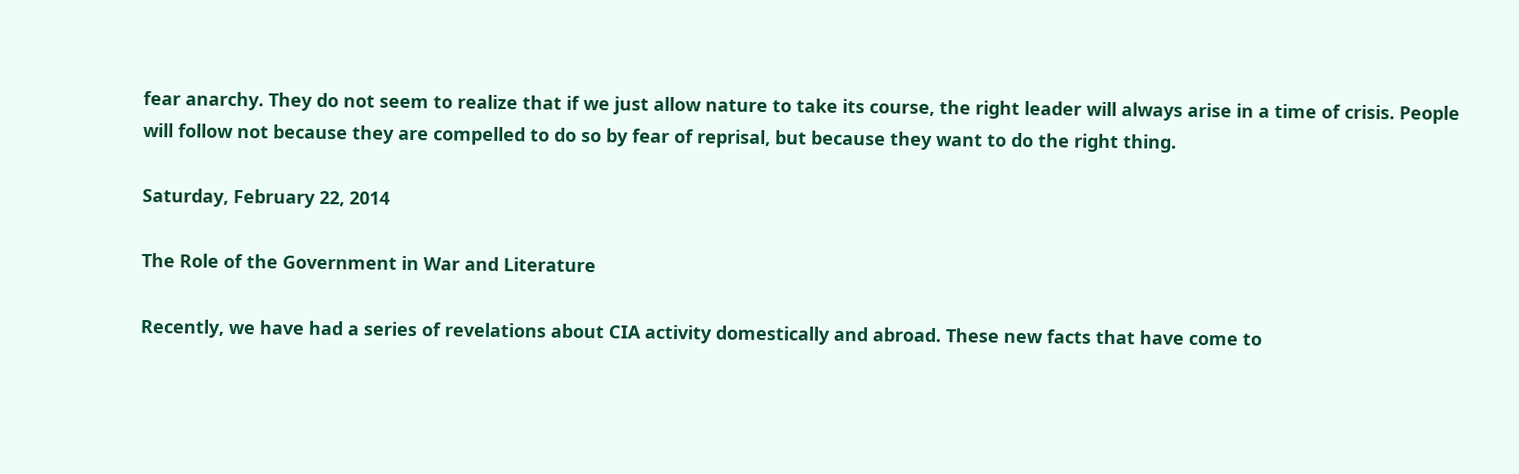fear anarchy. They do not seem to realize that if we just allow nature to take its course, the right leader will always arise in a time of crisis. People will follow not because they are compelled to do so by fear of reprisal, but because they want to do the right thing.

Saturday, February 22, 2014

The Role of the Government in War and Literature

Recently, we have had a series of revelations about CIA activity domestically and abroad. These new facts that have come to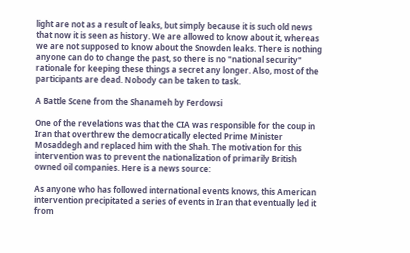light are not as a result of leaks, but simply because it is such old news that now it is seen as history. We are allowed to know about it, whereas we are not supposed to know about the Snowden leaks. There is nothing anyone can do to change the past, so there is no "national security" rationale for keeping these things a secret any longer. Also, most of the participants are dead. Nobody can be taken to task.

A Battle Scene from the Shanameh by Ferdowsi

One of the revelations was that the CIA was responsible for the coup in Iran that overthrew the democratically elected Prime Minister Mosaddegh and replaced him with the Shah. The motivation for this intervention was to prevent the nationalization of primarily British owned oil companies. Here is a news source:

As anyone who has followed international events knows, this American intervention precipitated a series of events in Iran that eventually led it from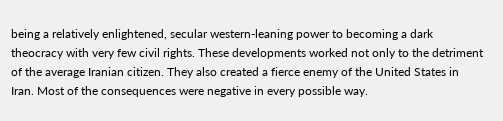being a relatively enlightened, secular western-leaning power to becoming a dark theocracy with very few civil rights. These developments worked not only to the detriment of the average Iranian citizen. They also created a fierce enemy of the United States in Iran. Most of the consequences were negative in every possible way.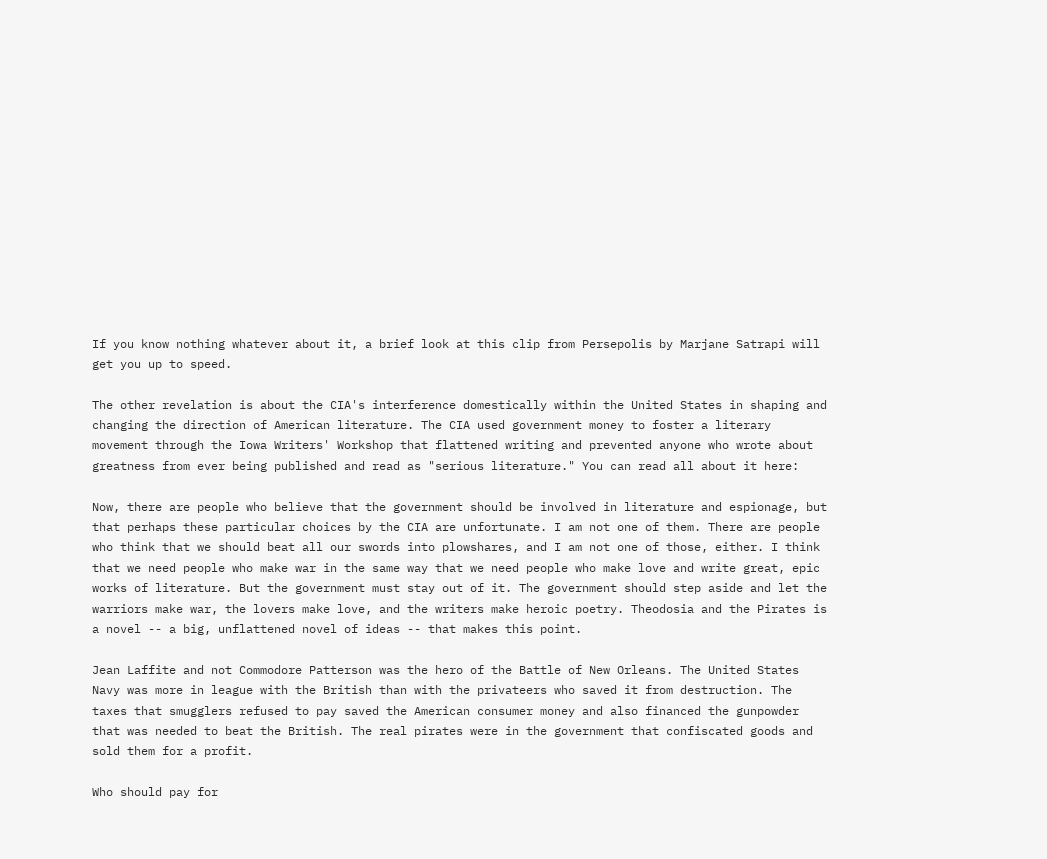If you know nothing whatever about it, a brief look at this clip from Persepolis by Marjane Satrapi will get you up to speed.

The other revelation is about the CIA's interference domestically within the United States in shaping and changing the direction of American literature. The CIA used government money to foster a literary movement through the Iowa Writers' Workshop that flattened writing and prevented anyone who wrote about greatness from ever being published and read as "serious literature." You can read all about it here:

Now, there are people who believe that the government should be involved in literature and espionage, but that perhaps these particular choices by the CIA are unfortunate. I am not one of them. There are people who think that we should beat all our swords into plowshares, and I am not one of those, either. I think that we need people who make war in the same way that we need people who make love and write great, epic works of literature. But the government must stay out of it. The government should step aside and let the warriors make war, the lovers make love, and the writers make heroic poetry. Theodosia and the Pirates is a novel -- a big, unflattened novel of ideas -- that makes this point.

Jean Laffite and not Commodore Patterson was the hero of the Battle of New Orleans. The United States Navy was more in league with the British than with the privateers who saved it from destruction. The taxes that smugglers refused to pay saved the American consumer money and also financed the gunpowder that was needed to beat the British. The real pirates were in the government that confiscated goods and sold them for a profit.

Who should pay for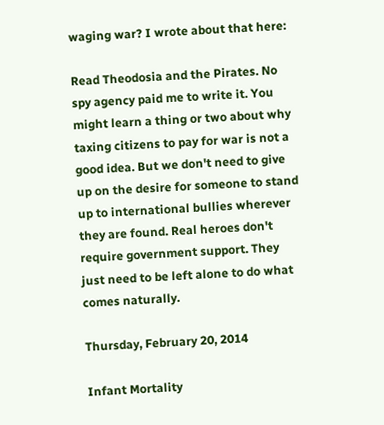waging war? I wrote about that here:

Read Theodosia and the Pirates. No spy agency paid me to write it. You might learn a thing or two about why taxing citizens to pay for war is not a good idea. But we don't need to give up on the desire for someone to stand up to international bullies wherever they are found. Real heroes don't require government support. They just need to be left alone to do what comes naturally.

Thursday, February 20, 2014

Infant Mortality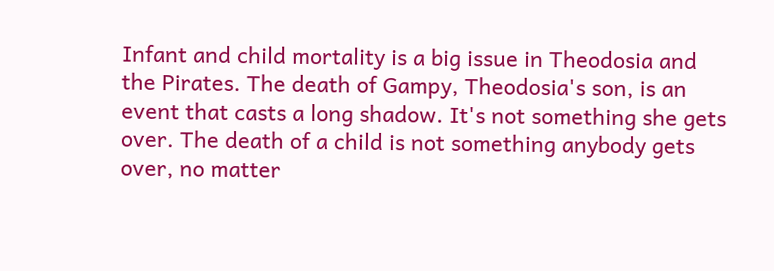Infant and child mortality is a big issue in Theodosia and the Pirates. The death of Gampy, Theodosia's son, is an event that casts a long shadow. It's not something she gets over. The death of a child is not something anybody gets over, no matter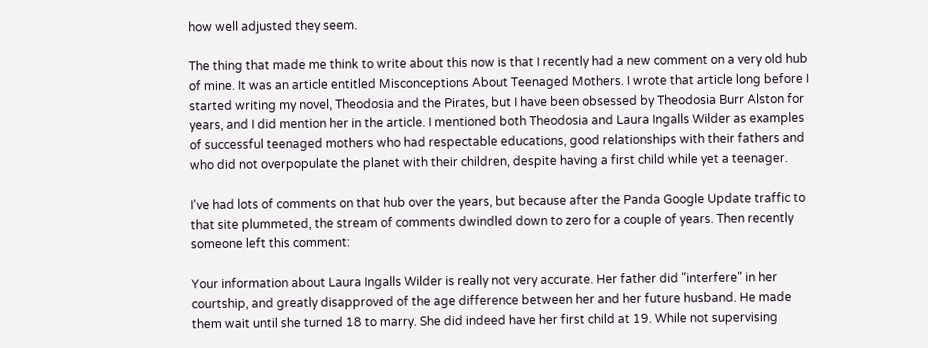how well adjusted they seem.

The thing that made me think to write about this now is that I recently had a new comment on a very old hub of mine. It was an article entitled Misconceptions About Teenaged Mothers. I wrote that article long before I started writing my novel, Theodosia and the Pirates, but I have been obsessed by Theodosia Burr Alston for years, and I did mention her in the article. I mentioned both Theodosia and Laura Ingalls Wilder as examples of successful teenaged mothers who had respectable educations, good relationships with their fathers and who did not overpopulate the planet with their children, despite having a first child while yet a teenager.

I've had lots of comments on that hub over the years, but because after the Panda Google Update traffic to that site plummeted, the stream of comments dwindled down to zero for a couple of years. Then recently someone left this comment:

Your information about Laura Ingalls Wilder is really not very accurate. Her father did "interfere" in her courtship, and greatly disapproved of the age difference between her and her future husband. He made them wait until she turned 18 to marry. She did indeed have her first child at 19. While not supervising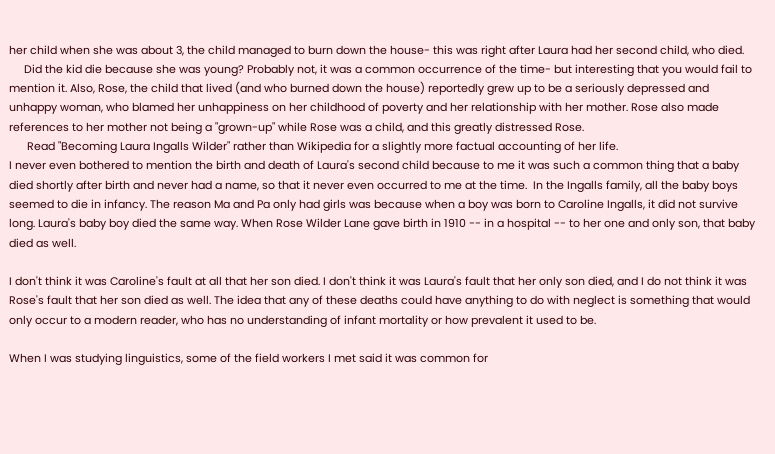her child when she was about 3, the child managed to burn down the house- this was right after Laura had her second child, who died.
     Did the kid die because she was young? Probably not, it was a common occurrence of the time- but interesting that you would fail to mention it. Also, Rose, the child that lived (and who burned down the house) reportedly grew up to be a seriously depressed and unhappy woman, who blamed her unhappiness on her childhood of poverty and her relationship with her mother. Rose also made references to her mother not being a "grown-up" while Rose was a child, and this greatly distressed Rose.
      Read "Becoming Laura Ingalls Wilder" rather than Wikipedia for a slightly more factual accounting of her life.
I never even bothered to mention the birth and death of Laura's second child because to me it was such a common thing that a baby died shortly after birth and never had a name, so that it never even occurred to me at the time.  In the Ingalls family, all the baby boys seemed to die in infancy. The reason Ma and Pa only had girls was because when a boy was born to Caroline Ingalls, it did not survive long. Laura's baby boy died the same way. When Rose Wilder Lane gave birth in 1910 -- in a hospital -- to her one and only son, that baby died as well.

I don't think it was Caroline's fault at all that her son died. I don't think it was Laura's fault that her only son died, and I do not think it was Rose's fault that her son died as well. The idea that any of these deaths could have anything to do with neglect is something that would only occur to a modern reader, who has no understanding of infant mortality or how prevalent it used to be.

When I was studying linguistics, some of the field workers I met said it was common for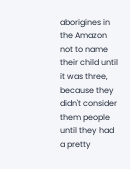aborigines in the Amazon  not to name their child until it was three, because they didn't consider them people until they had a pretty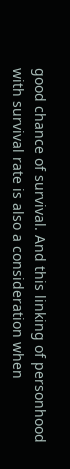good chance of survival. And this linking of personhood with survival rate is also a consideration when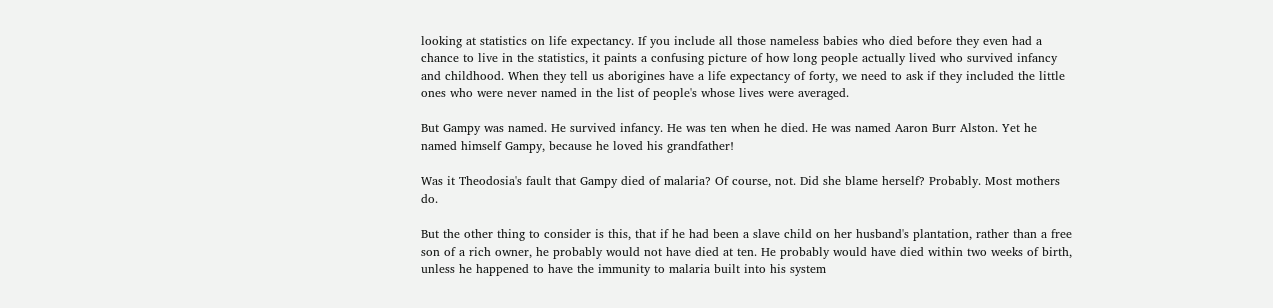looking at statistics on life expectancy. If you include all those nameless babies who died before they even had a chance to live in the statistics, it paints a confusing picture of how long people actually lived who survived infancy and childhood. When they tell us aborigines have a life expectancy of forty, we need to ask if they included the little ones who were never named in the list of people's whose lives were averaged.

But Gampy was named. He survived infancy. He was ten when he died. He was named Aaron Burr Alston. Yet he named himself Gampy, because he loved his grandfather!

Was it Theodosia's fault that Gampy died of malaria? Of course, not. Did she blame herself? Probably. Most mothers do.

But the other thing to consider is this, that if he had been a slave child on her husband's plantation, rather than a free son of a rich owner, he probably would not have died at ten. He probably would have died within two weeks of birth, unless he happened to have the immunity to malaria built into his system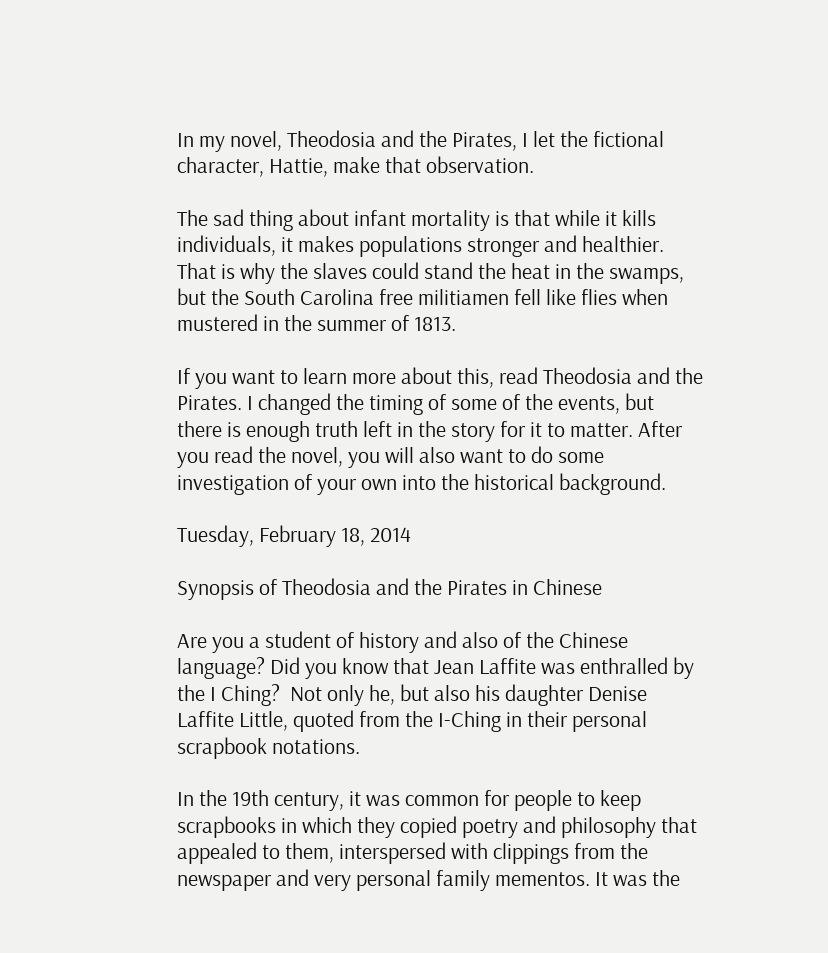In my novel, Theodosia and the Pirates, I let the fictional character, Hattie, make that observation.

The sad thing about infant mortality is that while it kills individuals, it makes populations stronger and healthier. That is why the slaves could stand the heat in the swamps, but the South Carolina free militiamen fell like flies when mustered in the summer of 1813.

If you want to learn more about this, read Theodosia and the Pirates. I changed the timing of some of the events, but there is enough truth left in the story for it to matter. After you read the novel, you will also want to do some investigation of your own into the historical background.

Tuesday, February 18, 2014

Synopsis of Theodosia and the Pirates in Chinese

Are you a student of history and also of the Chinese language? Did you know that Jean Laffite was enthralled by the I Ching?  Not only he, but also his daughter Denise Laffite Little, quoted from the I-Ching in their personal scrapbook notations.

In the 19th century, it was common for people to keep scrapbooks in which they copied poetry and philosophy that appealed to them, interspersed with clippings from the newspaper and very personal family mementos. It was the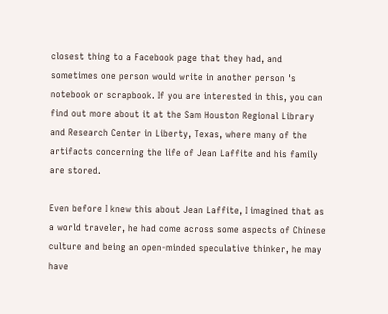closest thing to a Facebook page that they had, and sometimes one person would write in another person 's notebook or scrapbook. If you are interested in this, you can find out more about it at the Sam Houston Regional Library and Research Center in Liberty, Texas, where many of the artifacts concerning the life of Jean Laffite and his family are stored.

Even before I knew this about Jean Laffite, I imagined that as a world traveler, he had come across some aspects of Chinese culture and being an open-minded speculative thinker, he may have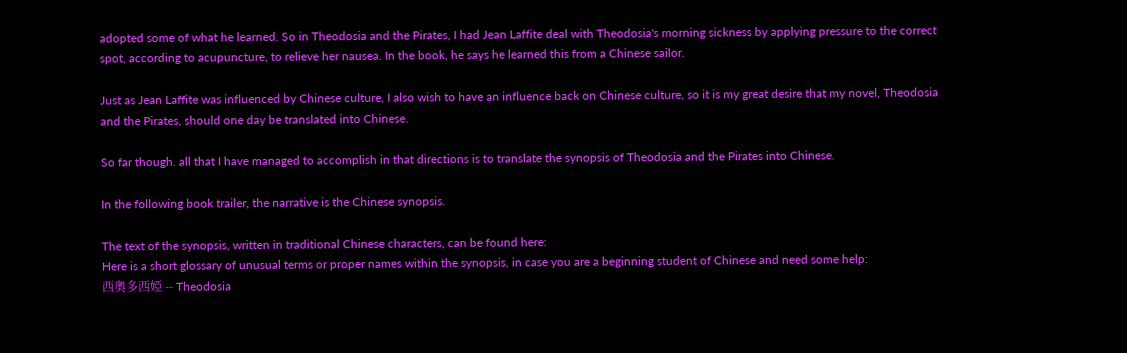adopted some of what he learned. So in Theodosia and the Pirates, I had Jean Laffite deal with Theodosia's morning sickness by applying pressure to the correct spot, according to acupuncture, to relieve her nausea. In the book, he says he learned this from a Chinese sailor.

Just as Jean Laffite was influenced by Chinese culture, I also wish to have an influence back on Chinese culture, so it is my great desire that my novel, Theodosia and the Pirates, should one day be translated into Chinese.

So far though. all that I have managed to accomplish in that directions is to translate the synopsis of Theodosia and the Pirates into Chinese.

In the following book trailer, the narrative is the Chinese synopsis.

The text of the synopsis, written in traditional Chinese characters, can be found here:
Here is a short glossary of unusual terms or proper names within the synopsis, in case you are a beginning student of Chinese and need some help:
西奧多西婭 -- Theodosia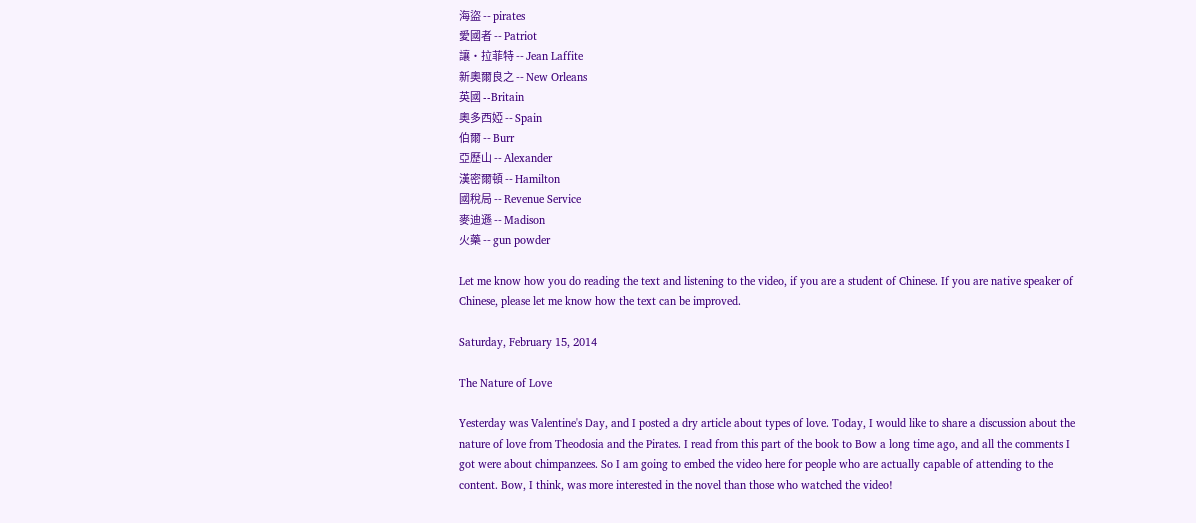海盜 -- pirates
愛國者 -- Patriot
讓·拉菲特 -- Jean Laffite
新奧爾良之 -- New Orleans
英國 --Britain
奧多西婭 -- Spain
伯爾 -- Burr
亞歷山 -- Alexander
漢密爾頓 -- Hamilton
國稅局 -- Revenue Service
麥迪遜 -- Madison
火藥 -- gun powder

Let me know how you do reading the text and listening to the video, if you are a student of Chinese. If you are native speaker of Chinese, please let me know how the text can be improved.

Saturday, February 15, 2014

The Nature of Love

Yesterday was Valentine's Day, and I posted a dry article about types of love. Today, I would like to share a discussion about the nature of love from Theodosia and the Pirates. I read from this part of the book to Bow a long time ago, and all the comments I got were about chimpanzees. So I am going to embed the video here for people who are actually capable of attending to the content. Bow, I think, was more interested in the novel than those who watched the video!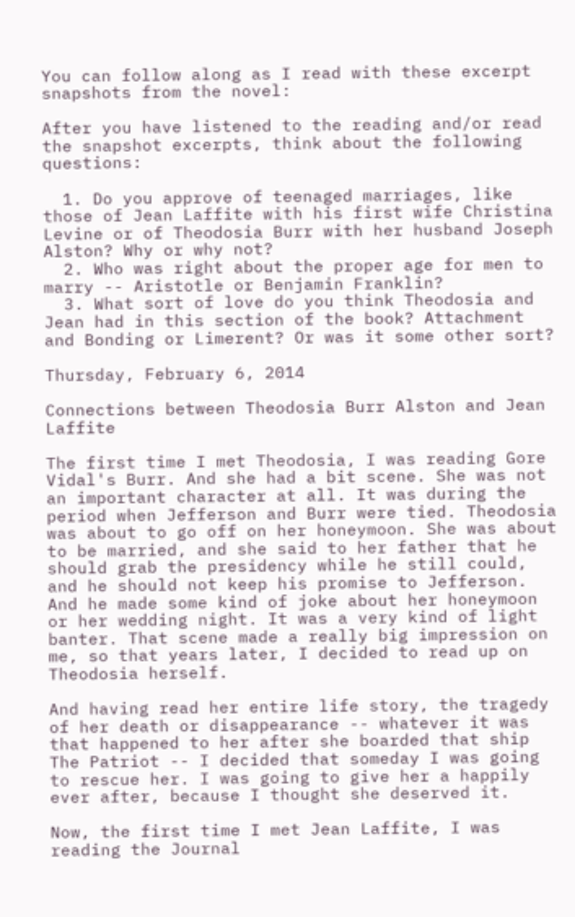You can follow along as I read with these excerpt snapshots from the novel:

After you have listened to the reading and/or read the snapshot excerpts, think about the following questions:

  1. Do you approve of teenaged marriages, like those of Jean Laffite with his first wife Christina Levine or of Theodosia Burr with her husband Joseph Alston? Why or why not?
  2. Who was right about the proper age for men to marry -- Aristotle or Benjamin Franklin?
  3. What sort of love do you think Theodosia and Jean had in this section of the book? Attachment and Bonding or Limerent? Or was it some other sort?

Thursday, February 6, 2014

Connections between Theodosia Burr Alston and Jean Laffite

The first time I met Theodosia, I was reading Gore Vidal's Burr. And she had a bit scene. She was not an important character at all. It was during the period when Jefferson and Burr were tied. Theodosia was about to go off on her honeymoon. She was about to be married, and she said to her father that he should grab the presidency while he still could, and he should not keep his promise to Jefferson. And he made some kind of joke about her honeymoon or her wedding night. It was a very kind of light banter. That scene made a really big impression on me, so that years later, I decided to read up on Theodosia herself.

And having read her entire life story, the tragedy of her death or disappearance -- whatever it was that happened to her after she boarded that ship The Patriot -- I decided that someday I was going to rescue her. I was going to give her a happily ever after, because I thought she deserved it.

Now, the first time I met Jean Laffite, I was reading the Journal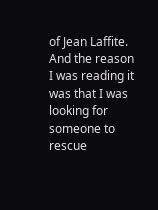of Jean Laffite. And the reason I was reading it was that I was looking for someone to rescue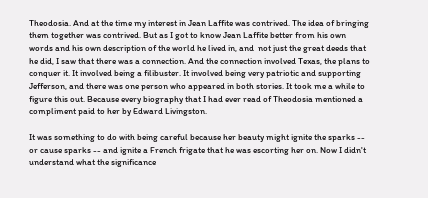Theodosia. And at the time my interest in Jean Laffite was contrived. The idea of bringing them together was contrived. But as I got to know Jean Laffite better from his own words and his own description of the world he lived in, and  not just the great deeds that he did, I saw that there was a connection. And the connection involved Texas, the plans to conquer it. It involved being a filibuster. It involved being very patriotic and supporting Jefferson, and there was one person who appeared in both stories. It took me a while to figure this out. Because every biography that I had ever read of Theodosia mentioned a compliment paid to her by Edward Livingston.

It was something to do with being careful because her beauty might ignite the sparks -- or cause sparks -- and ignite a French frigate that he was escorting her on. Now I didn't understand what the significance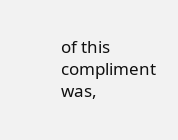of this compliment was,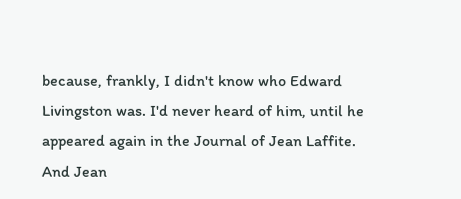because, frankly, I didn't know who Edward Livingston was. I'd never heard of him, until he appeared again in the Journal of Jean Laffite. And Jean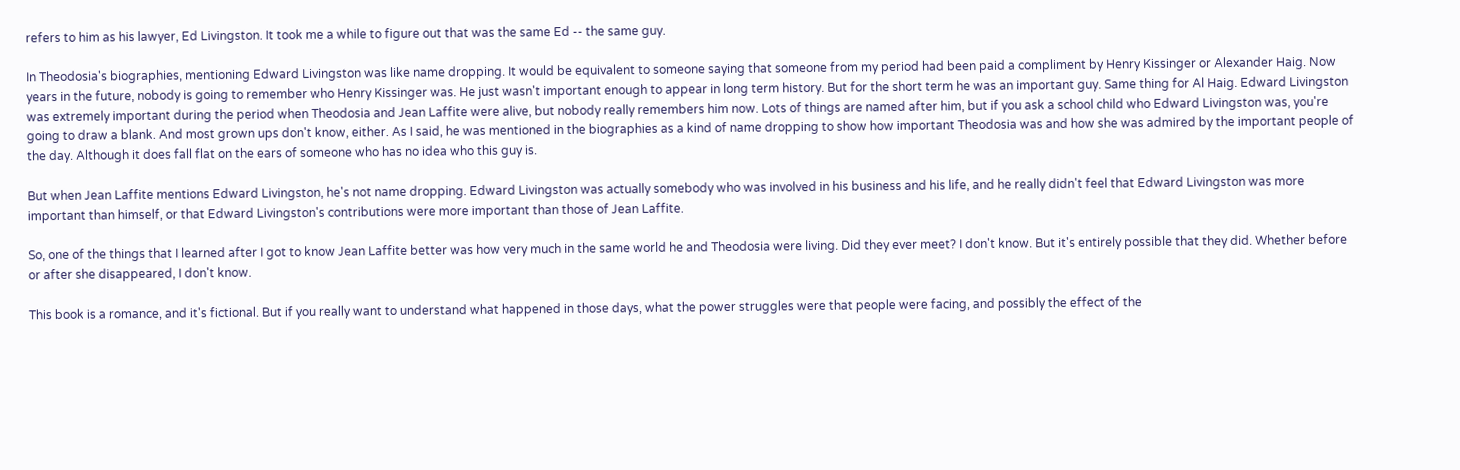refers to him as his lawyer, Ed Livingston. It took me a while to figure out that was the same Ed -- the same guy.

In Theodosia's biographies, mentioning Edward Livingston was like name dropping. It would be equivalent to someone saying that someone from my period had been paid a compliment by Henry Kissinger or Alexander Haig. Now years in the future, nobody is going to remember who Henry Kissinger was. He just wasn't important enough to appear in long term history. But for the short term he was an important guy. Same thing for Al Haig. Edward Livingston was extremely important during the period when Theodosia and Jean Laffite were alive, but nobody really remembers him now. Lots of things are named after him, but if you ask a school child who Edward Livingston was, you're going to draw a blank. And most grown ups don't know, either. As I said, he was mentioned in the biographies as a kind of name dropping to show how important Theodosia was and how she was admired by the important people of the day. Although it does fall flat on the ears of someone who has no idea who this guy is.

But when Jean Laffite mentions Edward Livingston, he's not name dropping. Edward Livingston was actually somebody who was involved in his business and his life, and he really didn't feel that Edward Livingston was more important than himself, or that Edward Livingston's contributions were more important than those of Jean Laffite.

So, one of the things that I learned after I got to know Jean Laffite better was how very much in the same world he and Theodosia were living. Did they ever meet? I don't know. But it's entirely possible that they did. Whether before or after she disappeared, I don't know.

This book is a romance, and it's fictional. But if you really want to understand what happened in those days, what the power struggles were that people were facing, and possibly the effect of the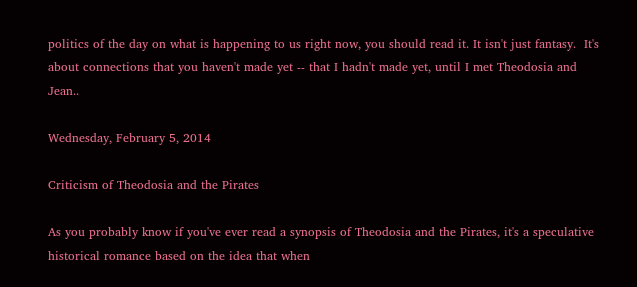politics of the day on what is happening to us right now, you should read it. It isn't just fantasy.  It's about connections that you haven't made yet -- that I hadn't made yet, until I met Theodosia and Jean..

Wednesday, February 5, 2014

Criticism of Theodosia and the Pirates

As you probably know if you've ever read a synopsis of Theodosia and the Pirates, it's a speculative historical romance based on the idea that when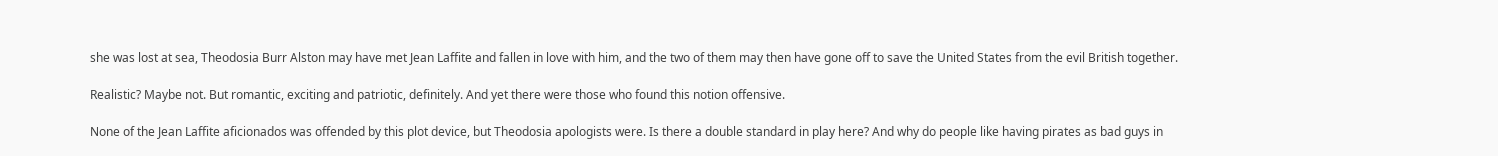she was lost at sea, Theodosia Burr Alston may have met Jean Laffite and fallen in love with him, and the two of them may then have gone off to save the United States from the evil British together.

Realistic? Maybe not. But romantic, exciting and patriotic, definitely. And yet there were those who found this notion offensive.

None of the Jean Laffite aficionados was offended by this plot device, but Theodosia apologists were. Is there a double standard in play here? And why do people like having pirates as bad guys in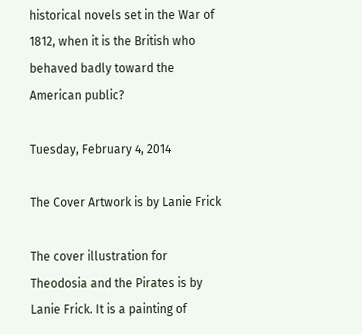historical novels set in the War of 1812, when it is the British who behaved badly toward the American public?

Tuesday, February 4, 2014

The Cover Artwork is by Lanie Frick

The cover illustration for Theodosia and the Pirates is by Lanie Frick. It is a painting of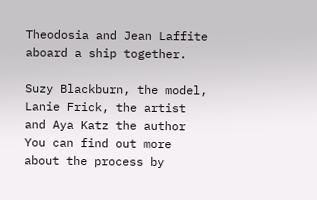Theodosia and Jean Laffite aboard a ship together.

Suzy Blackburn, the model, Lanie Frick, the artist and Aya Katz the author
You can find out more about the process by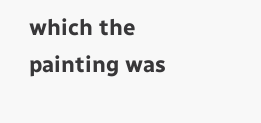which the painting was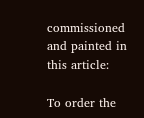commissioned and painted in this article:

To order the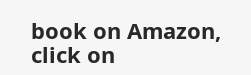book on Amazon, click on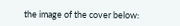the image of the cover below: